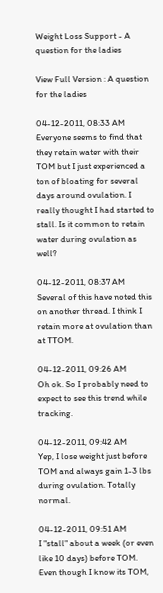Weight Loss Support - A question for the ladies

View Full Version : A question for the ladies

04-12-2011, 08:33 AM
Everyone seems to find that they retain water with their TOM but I just experienced a ton of bloating for several days around ovulation. I really thought I had started to stall. Is it common to retain water during ovulation as well?

04-12-2011, 08:37 AM
Several of this have noted this on another thread. I think I retain more at ovulation than at TTOM.

04-12-2011, 09:26 AM
Oh ok. So I probably need to expect to see this trend while tracking.

04-12-2011, 09:42 AM
Yep, I lose weight just before TOM and always gain 1-3 lbs during ovulation. Totally normal.

04-12-2011, 09:51 AM
I "stall" about a week (or even like 10 days) before TOM. Even though I know its TOM,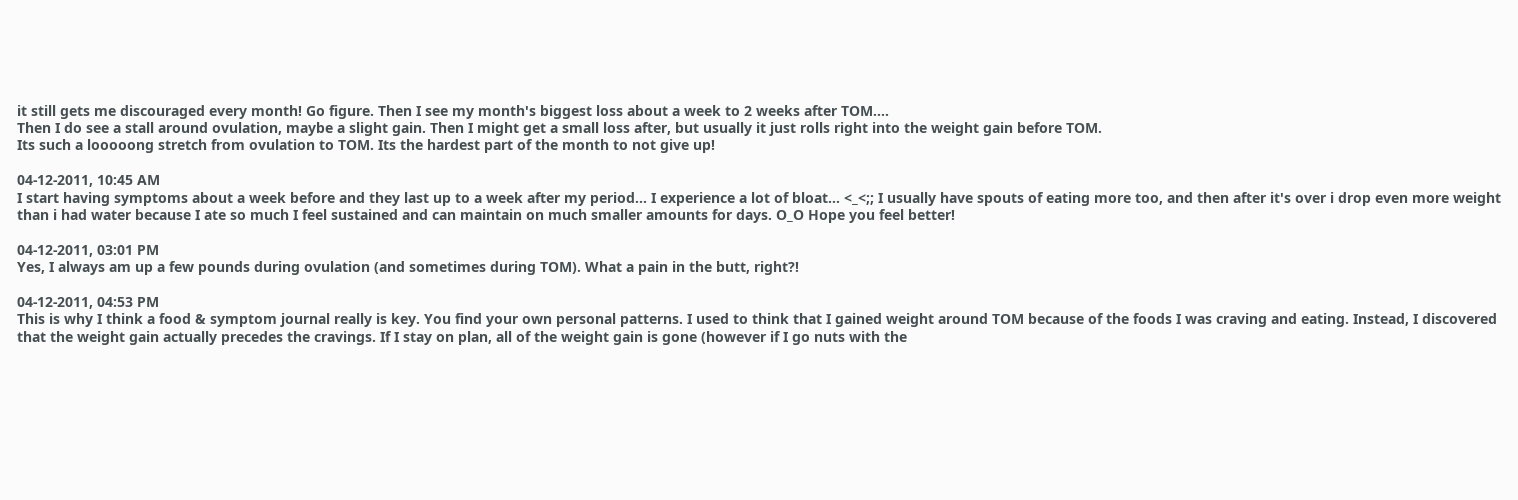it still gets me discouraged every month! Go figure. Then I see my month's biggest loss about a week to 2 weeks after TOM....
Then I do see a stall around ovulation, maybe a slight gain. Then I might get a small loss after, but usually it just rolls right into the weight gain before TOM.
Its such a looooong stretch from ovulation to TOM. Its the hardest part of the month to not give up!

04-12-2011, 10:45 AM
I start having symptoms about a week before and they last up to a week after my period... I experience a lot of bloat... <_<;; I usually have spouts of eating more too, and then after it's over i drop even more weight than i had water because I ate so much I feel sustained and can maintain on much smaller amounts for days. O_O Hope you feel better!

04-12-2011, 03:01 PM
Yes, I always am up a few pounds during ovulation (and sometimes during TOM). What a pain in the butt, right?!

04-12-2011, 04:53 PM
This is why I think a food & symptom journal really is key. You find your own personal patterns. I used to think that I gained weight around TOM because of the foods I was craving and eating. Instead, I discovered that the weight gain actually precedes the cravings. If I stay on plan, all of the weight gain is gone (however if I go nuts with the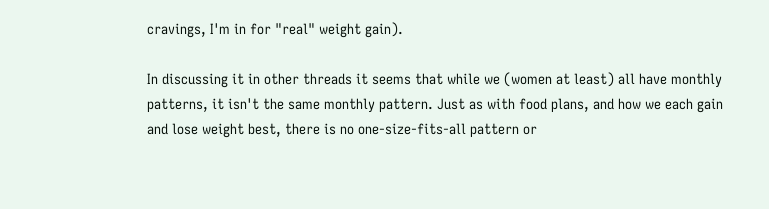cravings, I'm in for "real" weight gain).

In discussing it in other threads it seems that while we (women at least) all have monthly patterns, it isn't the same monthly pattern. Just as with food plans, and how we each gain and lose weight best, there is no one-size-fits-all pattern or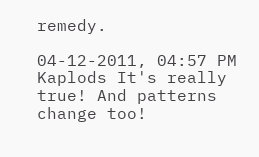remedy.

04-12-2011, 04:57 PM
Kaplods It's really true! And patterns change too!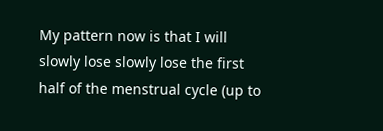My pattern now is that I will slowly lose slowly lose the first half of the menstrual cycle (up to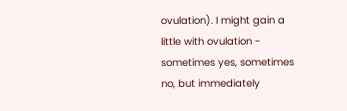ovulation). I might gain a little with ovulation - sometimes yes, sometimes no, but immediately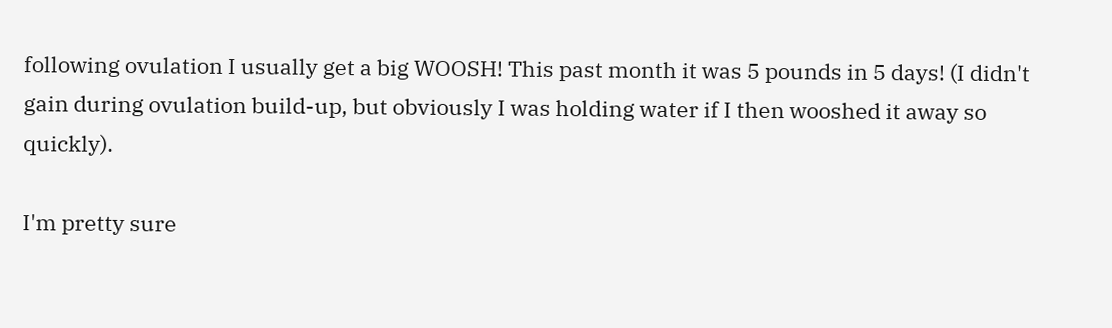following ovulation I usually get a big WOOSH! This past month it was 5 pounds in 5 days! (I didn't gain during ovulation build-up, but obviously I was holding water if I then wooshed it away so quickly).

I'm pretty sure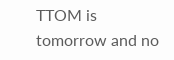TTOM is tomorrow and no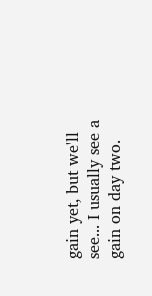gain yet, but we'll see... I usually see a gain on day two.